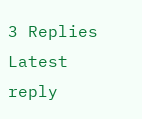3 Replies Latest reply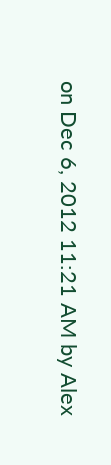on Dec 6, 2012 11:21 AM by Alex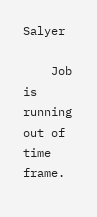Salyer

    Job is running out of time frame.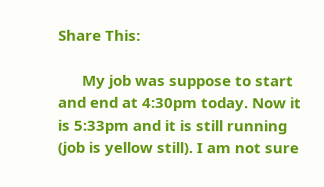Share This:

      My job was suppose to start and end at 4:30pm today. Now it is 5:33pm and it is still running (job is yellow still). I am not sure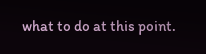what to do at this point.